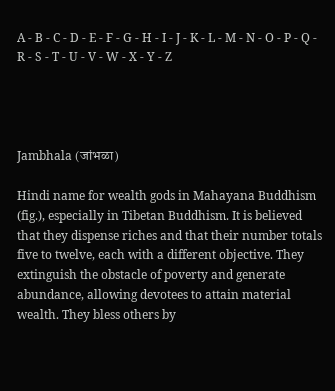A - B - C - D - E - F - G - H - I - J - K - L - M - N - O - P - Q - R - S - T - U - V - W - X - Y - Z




Jambhala (जांभळा)

Hindi name for wealth gods in Mahayana Buddhism (fig.), especially in Tibetan Buddhism. It is believed that they dispense riches and that their number totals five to twelve, each with a different objective. They extinguish the obstacle of poverty and generate abundance, allowing devotees to attain material wealth. They bless others by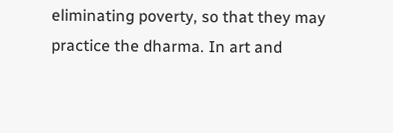eliminating poverty, so that they may practice the dharma. In art and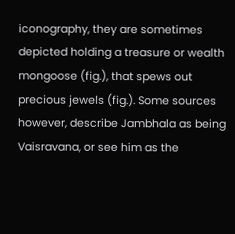iconography, they are sometimes depicted holding a treasure or wealth mongoose (fig.), that spews out precious jewels (fig.). Some sources however, describe Jambhala as being Vaisravana, or see him as the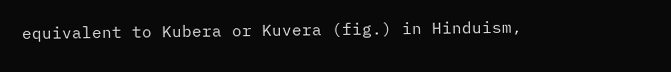equivalent to Kubera or Kuvera (fig.) in Hinduism,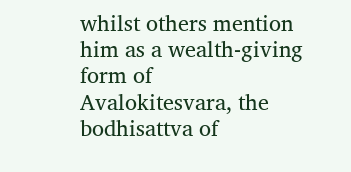whilst others mention him as a wealth-giving form of Avalokitesvara, the bodhisattva of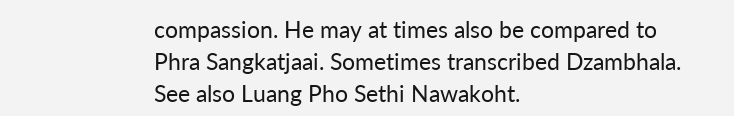compassion. He may at times also be compared to Phra Sangkatjaai. Sometimes transcribed Dzambhala. See also Luang Pho Sethi Nawakoht.